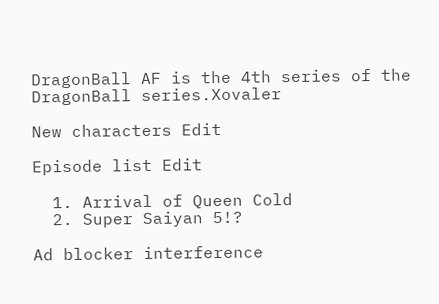DragonBall AF is the 4th series of the DragonBall series.Xovaler

New characters Edit

Episode list Edit

  1. Arrival of Queen Cold
  2. Super Saiyan 5!?

Ad blocker interference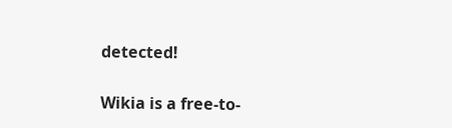detected!

Wikia is a free-to-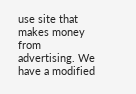use site that makes money from advertising. We have a modified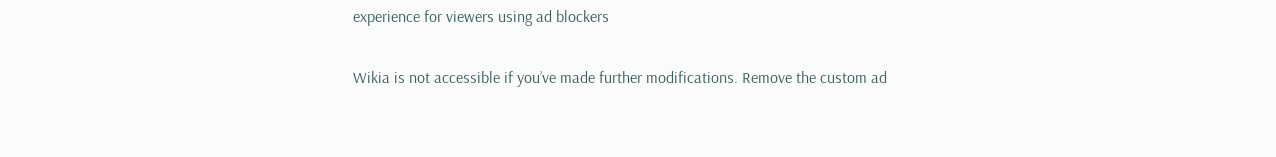experience for viewers using ad blockers

Wikia is not accessible if you’ve made further modifications. Remove the custom ad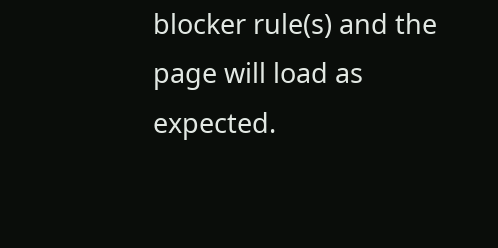blocker rule(s) and the page will load as expected.